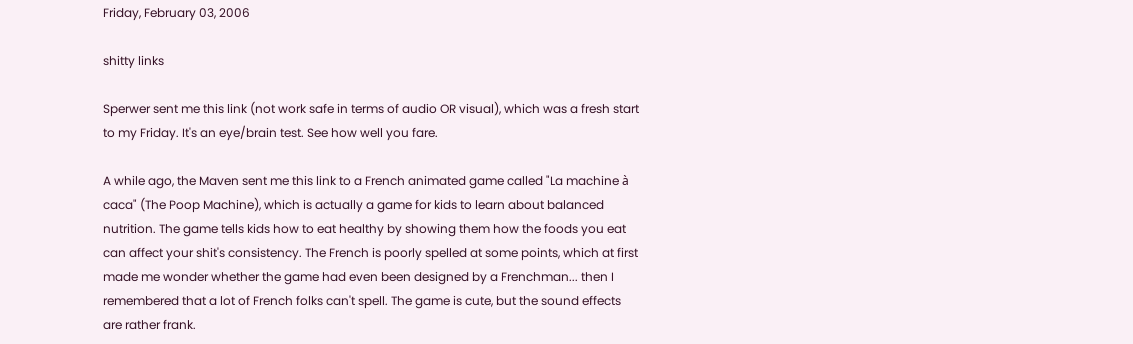Friday, February 03, 2006

shitty links

Sperwer sent me this link (not work safe in terms of audio OR visual), which was a fresh start to my Friday. It's an eye/brain test. See how well you fare.

A while ago, the Maven sent me this link to a French animated game called "La machine à caca" (The Poop Machine), which is actually a game for kids to learn about balanced nutrition. The game tells kids how to eat healthy by showing them how the foods you eat can affect your shit's consistency. The French is poorly spelled at some points, which at first made me wonder whether the game had even been designed by a Frenchman... then I remembered that a lot of French folks can't spell. The game is cute, but the sound effects are rather frank.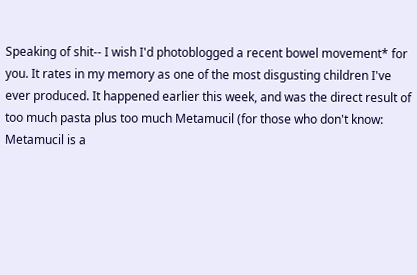Speaking of shit-- I wish I'd photoblogged a recent bowel movement* for you. It rates in my memory as one of the most disgusting children I've ever produced. It happened earlier this week, and was the direct result of too much pasta plus too much Metamucil (for those who don't know: Metamucil is a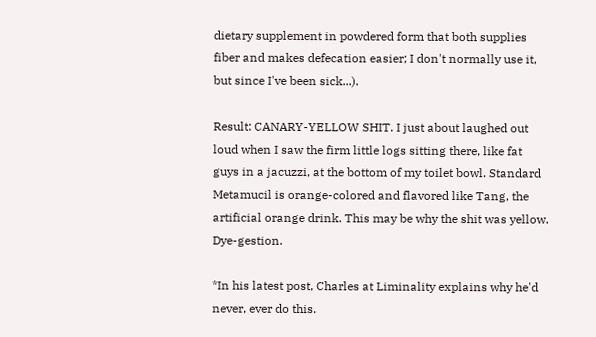dietary supplement in powdered form that both supplies fiber and makes defecation easier; I don't normally use it, but since I've been sick...).

Result: CANARY-YELLOW SHIT. I just about laughed out loud when I saw the firm little logs sitting there, like fat guys in a jacuzzi, at the bottom of my toilet bowl. Standard Metamucil is orange-colored and flavored like Tang, the artificial orange drink. This may be why the shit was yellow. Dye-gestion.

*In his latest post, Charles at Liminality explains why he'd never, ever do this.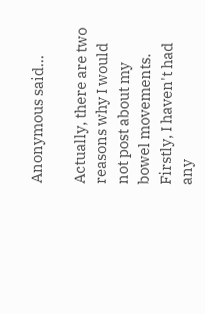Anonymous said...

Actually, there are two reasons why I would not post about my bowel movements. Firstly, I haven't had any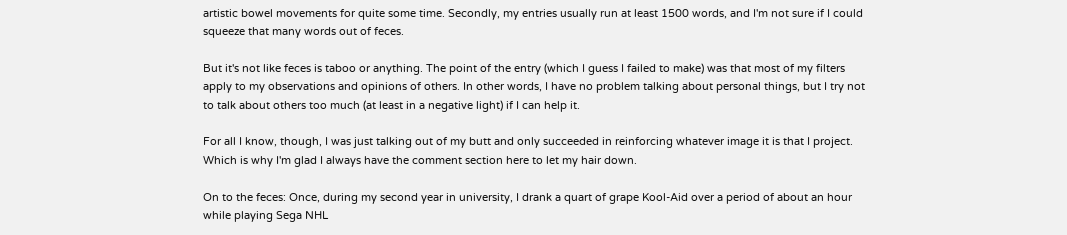artistic bowel movements for quite some time. Secondly, my entries usually run at least 1500 words, and I'm not sure if I could squeeze that many words out of feces.

But it's not like feces is taboo or anything. The point of the entry (which I guess I failed to make) was that most of my filters apply to my observations and opinions of others. In other words, I have no problem talking about personal things, but I try not to talk about others too much (at least in a negative light) if I can help it.

For all I know, though, I was just talking out of my butt and only succeeded in reinforcing whatever image it is that I project. Which is why I'm glad I always have the comment section here to let my hair down.

On to the feces: Once, during my second year in university, I drank a quart of grape Kool-Aid over a period of about an hour while playing Sega NHL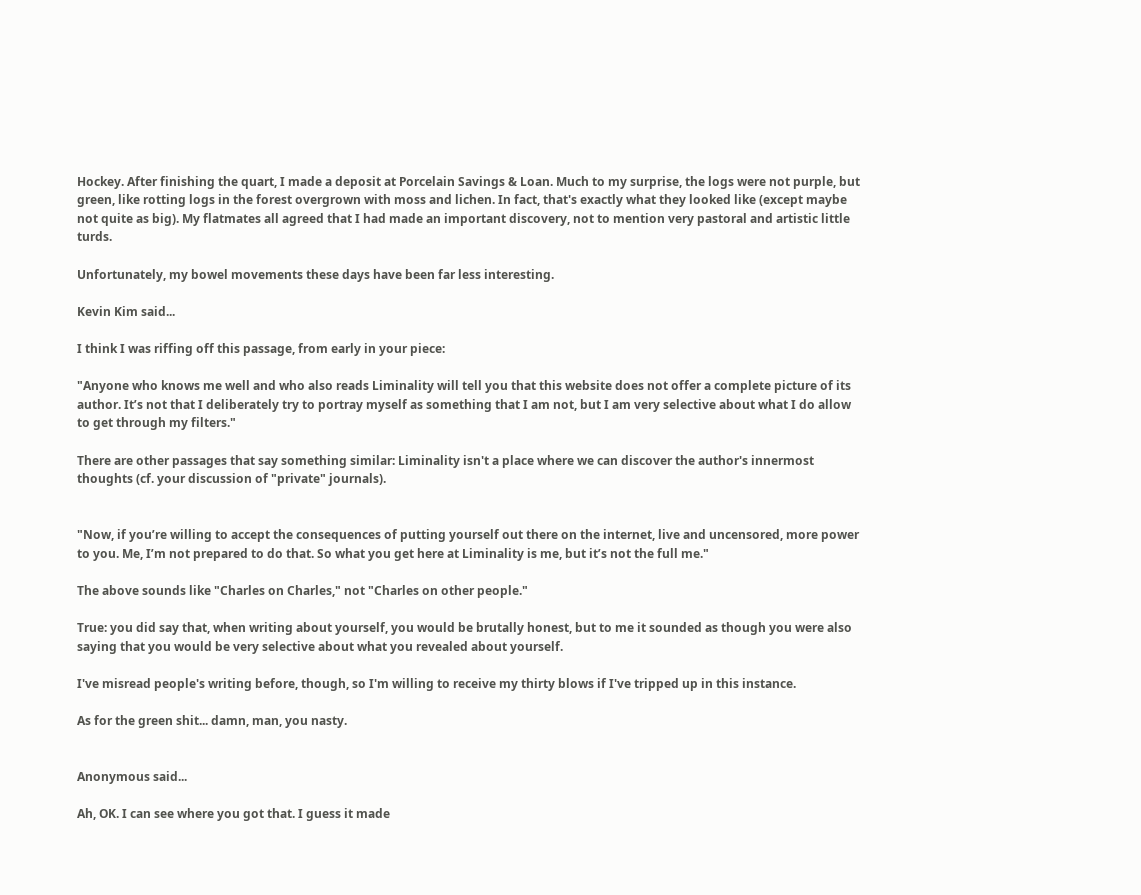Hockey. After finishing the quart, I made a deposit at Porcelain Savings & Loan. Much to my surprise, the logs were not purple, but green, like rotting logs in the forest overgrown with moss and lichen. In fact, that's exactly what they looked like (except maybe not quite as big). My flatmates all agreed that I had made an important discovery, not to mention very pastoral and artistic little turds.

Unfortunately, my bowel movements these days have been far less interesting.

Kevin Kim said...

I think I was riffing off this passage, from early in your piece:

"Anyone who knows me well and who also reads Liminality will tell you that this website does not offer a complete picture of its author. It’s not that I deliberately try to portray myself as something that I am not, but I am very selective about what I do allow to get through my filters."

There are other passages that say something similar: Liminality isn't a place where we can discover the author's innermost thoughts (cf. your discussion of "private" journals).


"Now, if you’re willing to accept the consequences of putting yourself out there on the internet, live and uncensored, more power to you. Me, I’m not prepared to do that. So what you get here at Liminality is me, but it’s not the full me."

The above sounds like "Charles on Charles," not "Charles on other people."

True: you did say that, when writing about yourself, you would be brutally honest, but to me it sounded as though you were also saying that you would be very selective about what you revealed about yourself.

I've misread people's writing before, though, so I'm willing to receive my thirty blows if I've tripped up in this instance.

As for the green shit... damn, man, you nasty.


Anonymous said...

Ah, OK. I can see where you got that. I guess it made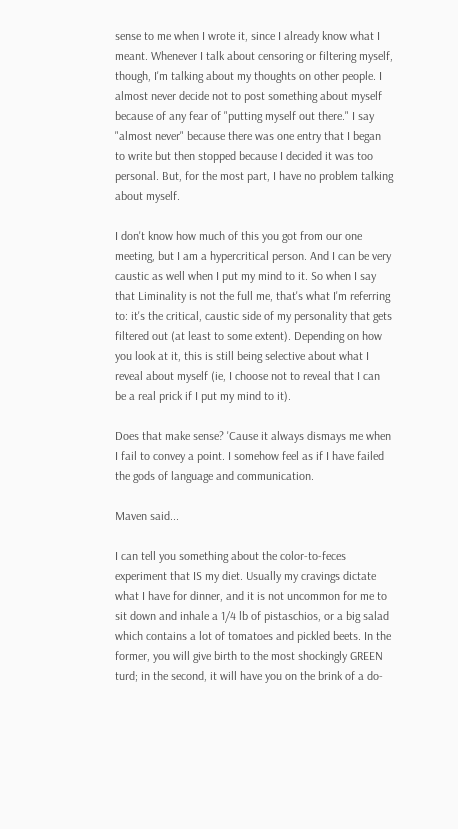sense to me when I wrote it, since I already know what I meant. Whenever I talk about censoring or filtering myself, though, I'm talking about my thoughts on other people. I almost never decide not to post something about myself because of any fear of "putting myself out there." I say "almost never" because there was one entry that I began to write but then stopped because I decided it was too personal. But, for the most part, I have no problem talking about myself.

I don't know how much of this you got from our one meeting, but I am a hypercritical person. And I can be very caustic as well when I put my mind to it. So when I say that Liminality is not the full me, that's what I'm referring to: it's the critical, caustic side of my personality that gets filtered out (at least to some extent). Depending on how you look at it, this is still being selective about what I reveal about myself (ie, I choose not to reveal that I can be a real prick if I put my mind to it).

Does that make sense? 'Cause it always dismays me when I fail to convey a point. I somehow feel as if I have failed the gods of language and communication.

Maven said...

I can tell you something about the color-to-feces experiment that IS my diet. Usually my cravings dictate what I have for dinner, and it is not uncommon for me to sit down and inhale a 1/4 lb of pistaschios, or a big salad which contains a lot of tomatoes and pickled beets. In the former, you will give birth to the most shockingly GREEN turd; in the second, it will have you on the brink of a do-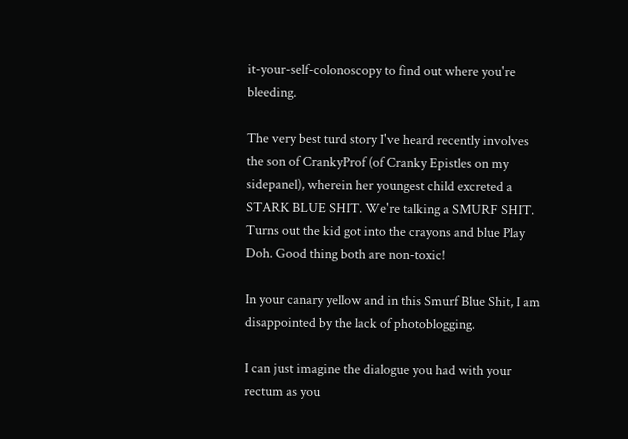it-your-self-colonoscopy to find out where you're bleeding.

The very best turd story I've heard recently involves the son of CrankyProf (of Cranky Epistles on my sidepanel), wherein her youngest child excreted a STARK BLUE SHIT. We're talking a SMURF SHIT. Turns out the kid got into the crayons and blue Play Doh. Good thing both are non-toxic!

In your canary yellow and in this Smurf Blue Shit, I am disappointed by the lack of photoblogging.

I can just imagine the dialogue you had with your rectum as you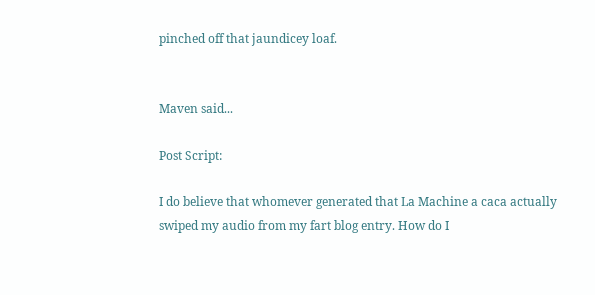pinched off that jaundicey loaf.


Maven said...

Post Script:

I do believe that whomever generated that La Machine a caca actually swiped my audio from my fart blog entry. How do I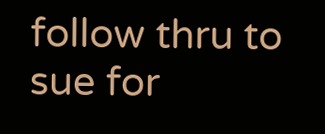follow thru to sue for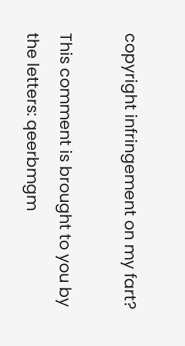copyright infringement on my fart?

This comment is brought to you by the letters: qeerbmgm